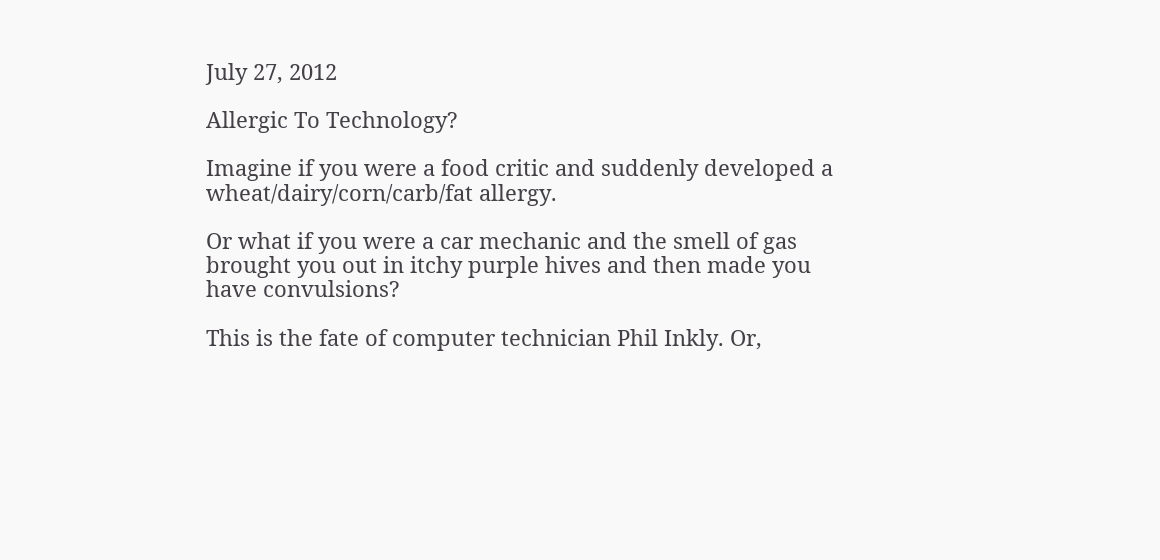July 27, 2012

Allergic To Technology?

Imagine if you were a food critic and suddenly developed a wheat/dairy/corn/carb/fat allergy.

Or what if you were a car mechanic and the smell of gas brought you out in itchy purple hives and then made you have convulsions?

This is the fate of computer technician Phil Inkly. Or,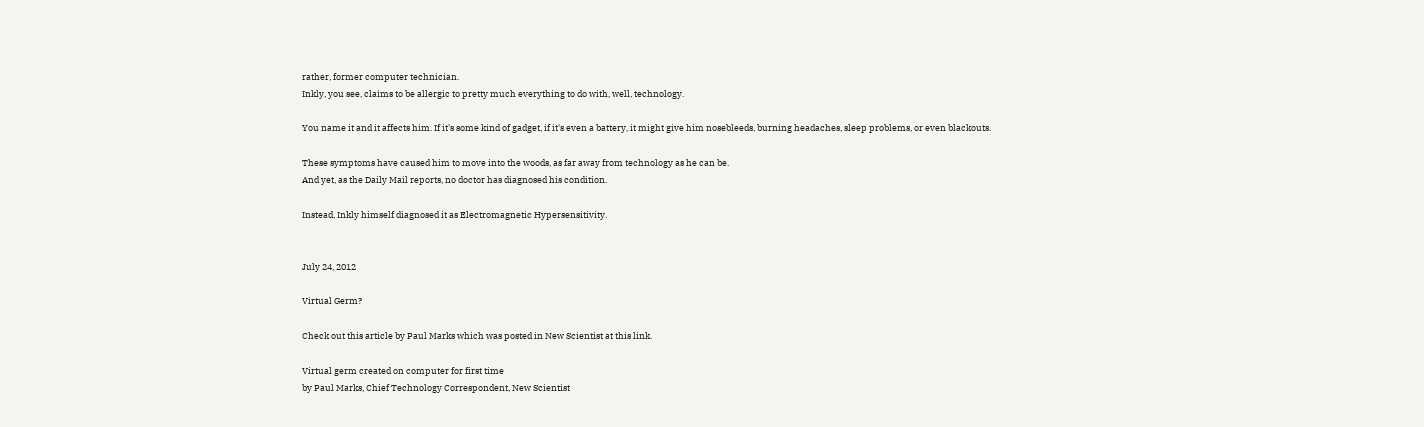rather, former computer technician.
Inkly, you see, claims to be allergic to pretty much everything to do with, well, technology.

You name it and it affects him. If it's some kind of gadget, if it's even a battery, it might give him nosebleeds, burning headaches, sleep problems, or even blackouts.

These symptoms have caused him to move into the woods, as far away from technology as he can be.
And yet, as the Daily Mail reports, no doctor has diagnosed his condition.

Instead, Inkly himself diagnosed it as Electromagnetic Hypersensitivity.


July 24, 2012

Virtual Germ?

Check out this article by Paul Marks which was posted in New Scientist at this link.

Virtual germ created on computer for first time
by Paul Marks, Chief Technology Correspondent, New Scientist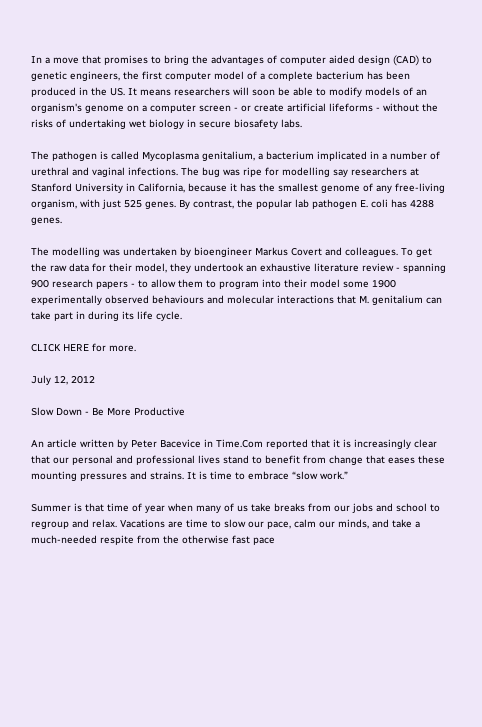In a move that promises to bring the advantages of computer aided design (CAD) to genetic engineers, the first computer model of a complete bacterium has been produced in the US. It means researchers will soon be able to modify models of an organism's genome on a computer screen - or create artificial lifeforms - without the risks of undertaking wet biology in secure biosafety labs.

The pathogen is called Mycoplasma genitalium, a bacterium implicated in a number of urethral and vaginal infections. The bug was ripe for modelling say researchers at Stanford University in California, because it has the smallest genome of any free-living organism, with just 525 genes. By contrast, the popular lab pathogen E. coli has 4288 genes.

The modelling was undertaken by bioengineer Markus Covert and colleagues. To get the raw data for their model, they undertook an exhaustive literature review - spanning 900 research papers - to allow them to program into their model some 1900 experimentally observed behaviours and molecular interactions that M. genitalium can take part in during its life cycle.

CLICK HERE for more.

July 12, 2012

Slow Down - Be More Productive

An article written by Peter Bacevice in Time.Com reported that it is increasingly clear that our personal and professional lives stand to benefit from change that eases these mounting pressures and strains. It is time to embrace “slow work.”

Summer is that time of year when many of us take breaks from our jobs and school to regroup and relax. Vacations are time to slow our pace, calm our minds, and take a much-needed respite from the otherwise fast pace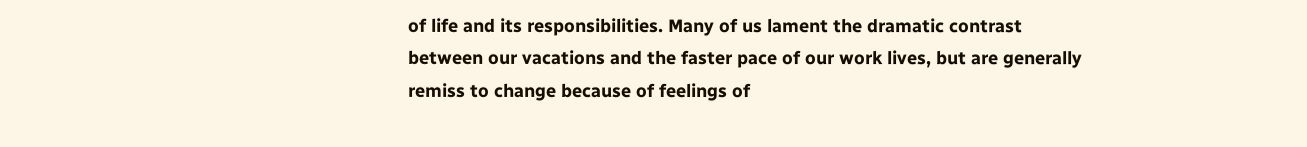of life and its responsibilities. Many of us lament the dramatic contrast between our vacations and the faster pace of our work lives, but are generally remiss to change because of feelings of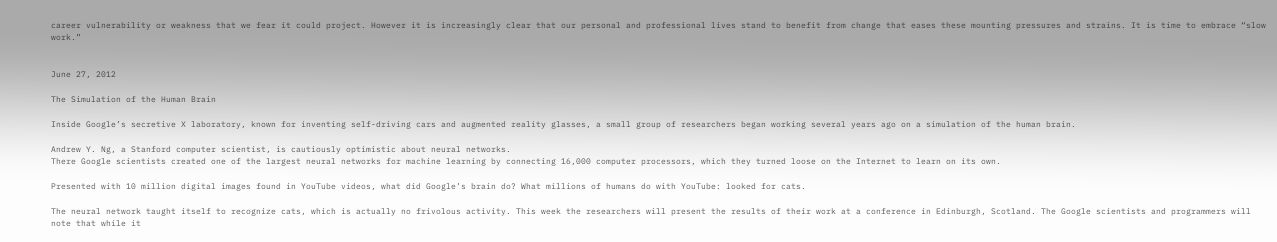career vulnerability or weakness that we fear it could project. However it is increasingly clear that our personal and professional lives stand to benefit from change that eases these mounting pressures and strains. It is time to embrace “slow work.”


June 27, 2012

The Simulation of the Human Brain

Inside Google’s secretive X laboratory, known for inventing self-driving cars and augmented reality glasses, a small group of researchers began working several years ago on a simulation of the human brain.

Andrew Y. Ng, a Stanford computer scientist, is cautiously optimistic about neural networks.
There Google scientists created one of the largest neural networks for machine learning by connecting 16,000 computer processors, which they turned loose on the Internet to learn on its own.

Presented with 10 million digital images found in YouTube videos, what did Google’s brain do? What millions of humans do with YouTube: looked for cats.

The neural network taught itself to recognize cats, which is actually no frivolous activity. This week the researchers will present the results of their work at a conference in Edinburgh, Scotland. The Google scientists and programmers will note that while it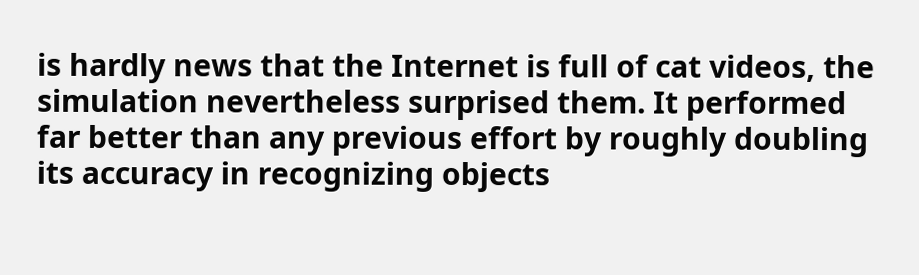is hardly news that the Internet is full of cat videos, the simulation nevertheless surprised them. It performed far better than any previous effort by roughly doubling its accuracy in recognizing objects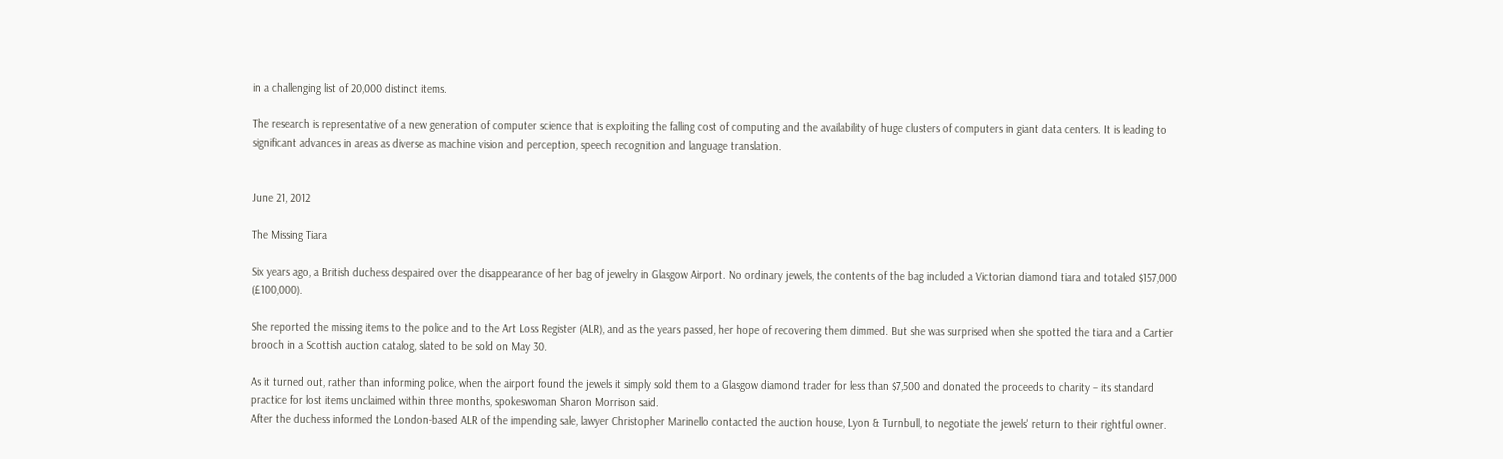in a challenging list of 20,000 distinct items.

The research is representative of a new generation of computer science that is exploiting the falling cost of computing and the availability of huge clusters of computers in giant data centers. It is leading to significant advances in areas as diverse as machine vision and perception, speech recognition and language translation.


June 21, 2012

The Missing Tiara

Six years ago, a British duchess despaired over the disappearance of her bag of jewelry in Glasgow Airport. No ordinary jewels, the contents of the bag included a Victorian diamond tiara and totaled $157,000 (£100,000).

She reported the missing items to the police and to the Art Loss Register (ALR), and as the years passed, her hope of recovering them dimmed. But she was surprised when she spotted the tiara and a Cartier brooch in a Scottish auction catalog, slated to be sold on May 30.

As it turned out, rather than informing police, when the airport found the jewels it simply sold them to a Glasgow diamond trader for less than $7,500 and donated the proceeds to charity – its standard practice for lost items unclaimed within three months, spokeswoman Sharon Morrison said.
After the duchess informed the London-based ALR of the impending sale, lawyer Christopher Marinello contacted the auction house, Lyon & Turnbull, to negotiate the jewels' return to their rightful owner.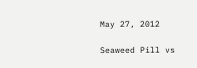May 27, 2012

Seaweed Pill vs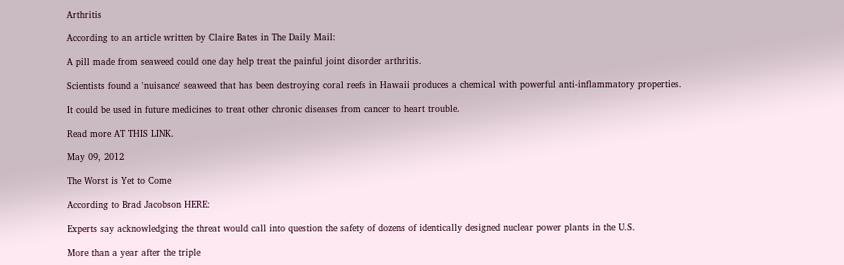Arthritis

According to an article written by Claire Bates in The Daily Mail:

A pill made from seaweed could one day help treat the painful joint disorder arthritis.

Scientists found a 'nuisance' seaweed that has been destroying coral reefs in Hawaii produces a chemical with powerful anti-inflammatory properties.

It could be used in future medicines to treat other chronic diseases from cancer to heart trouble.

Read more AT THIS LINK.

May 09, 2012

The Worst is Yet to Come

According to Brad Jacobson HERE:

Experts say acknowledging the threat would call into question the safety of dozens of identically designed nuclear power plants in the U.S.

More than a year after the triple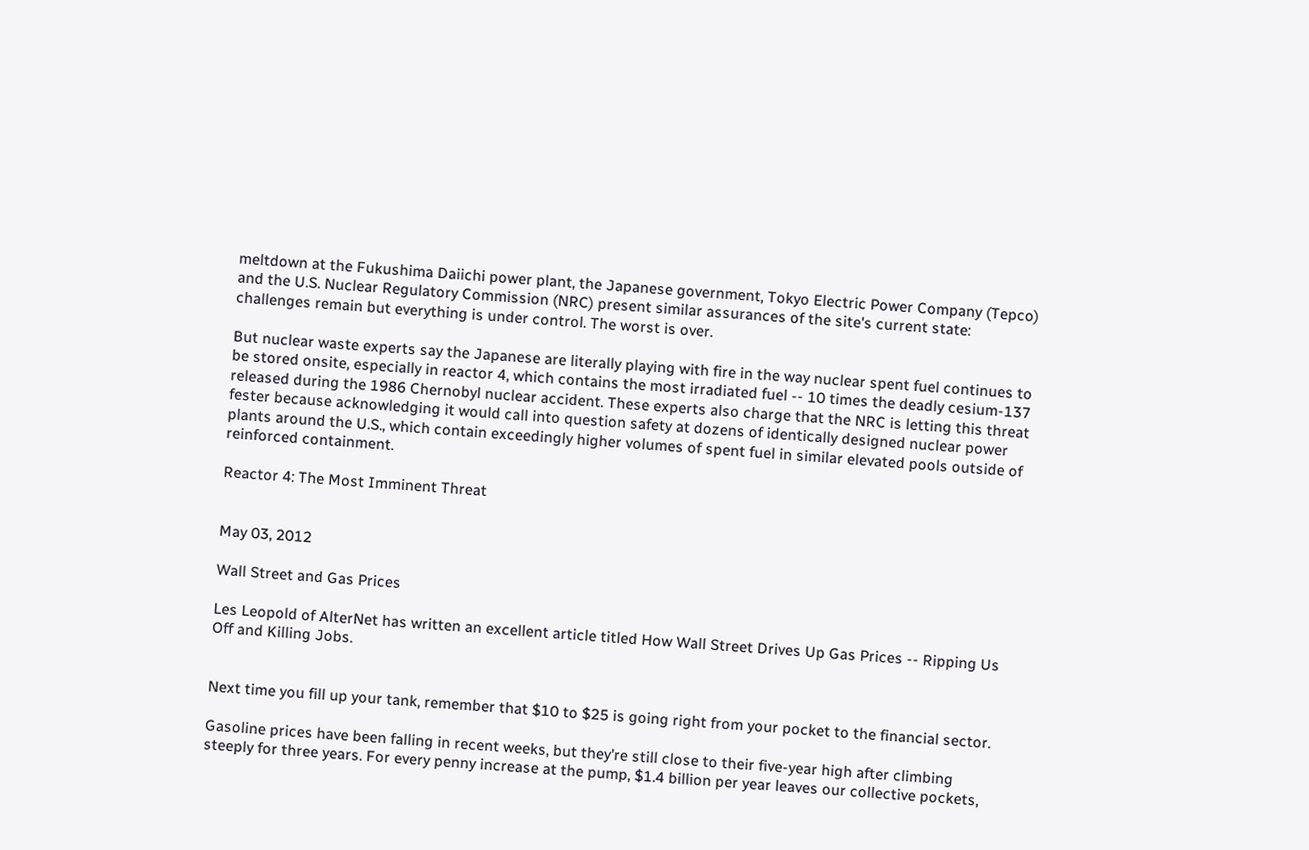meltdown at the Fukushima Daiichi power plant, the Japanese government, Tokyo Electric Power Company (Tepco) and the U.S. Nuclear Regulatory Commission (NRC) present similar assurances of the site's current state: challenges remain but everything is under control. The worst is over.

But nuclear waste experts say the Japanese are literally playing with fire in the way nuclear spent fuel continues to be stored onsite, especially in reactor 4, which contains the most irradiated fuel -- 10 times the deadly cesium-137 released during the 1986 Chernobyl nuclear accident. These experts also charge that the NRC is letting this threat fester because acknowledging it would call into question safety at dozens of identically designed nuclear power plants around the U.S., which contain exceedingly higher volumes of spent fuel in similar elevated pools outside of reinforced containment.

Reactor 4: The Most Imminent Threat


May 03, 2012

Wall Street and Gas Prices

Les Leopold of AlterNet has written an excellent article titled How Wall Street Drives Up Gas Prices -- Ripping Us Off and Killing Jobs.


Next time you fill up your tank, remember that $10 to $25 is going right from your pocket to the financial sector.

Gasoline prices have been falling in recent weeks, but they're still close to their five-year high after climbing steeply for three years. For every penny increase at the pump, $1.4 billion per year leaves our collective pockets,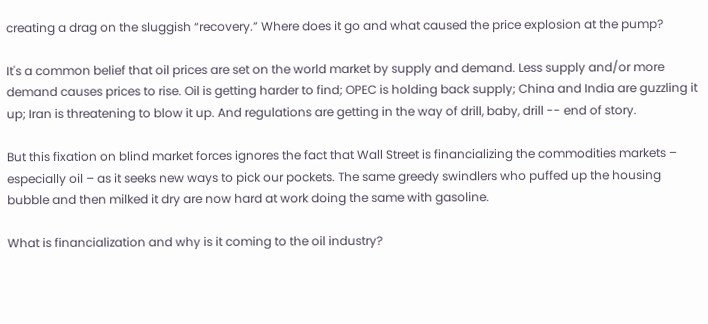creating a drag on the sluggish “recovery.” Where does it go and what caused the price explosion at the pump?

It's a common belief that oil prices are set on the world market by supply and demand. Less supply and/or more demand causes prices to rise. Oil is getting harder to find; OPEC is holding back supply; China and India are guzzling it up; Iran is threatening to blow it up. And regulations are getting in the way of drill, baby, drill -- end of story.

But this fixation on blind market forces ignores the fact that Wall Street is financializing the commodities markets – especially oil – as it seeks new ways to pick our pockets. The same greedy swindlers who puffed up the housing bubble and then milked it dry are now hard at work doing the same with gasoline.

What is financialization and why is it coming to the oil industry?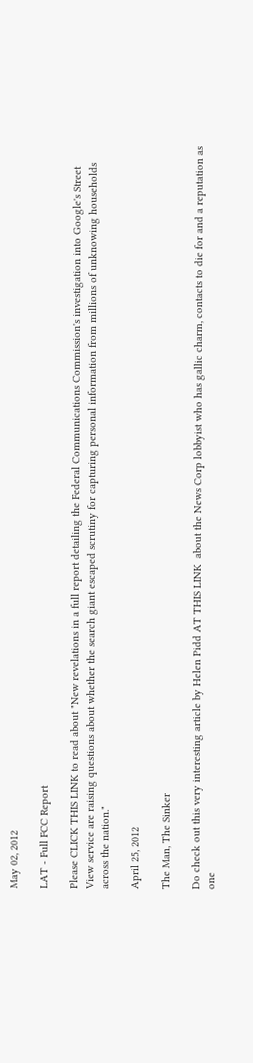May 02, 2012

LAT - Full FCC Report

Please CLICK THIS LINK to read about "New revelations in a full report detailing the Federal Communications Commission's investigation into Google's Street View service are raising questions about whether the search giant escaped scrutiny for capturing personal information from millions of unknowing households across the nation."

April 25, 2012

The Man, The Sinker

Do check out this very interesting article by Helen Pidd AT THIS LINK  about the News Corp lobbyist who has gallic charm, contacts to die for and a reputation as one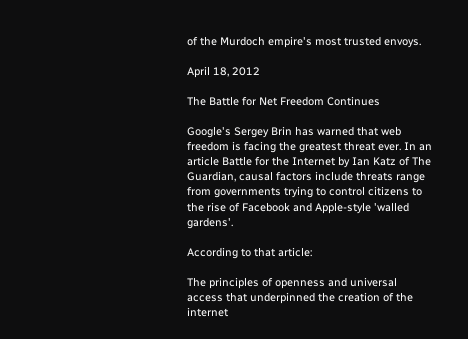of the Murdoch empire's most trusted envoys.

April 18, 2012

The Battle for Net Freedom Continues

Google's Sergey Brin has warned that web freedom is facing the greatest threat ever. In an article Battle for the Internet by Ian Katz of The Guardian, causal factors include threats range from governments trying to control citizens to the rise of Facebook and Apple-style 'walled gardens'.

According to that article:

The principles of openness and universal access that underpinned the creation of the internet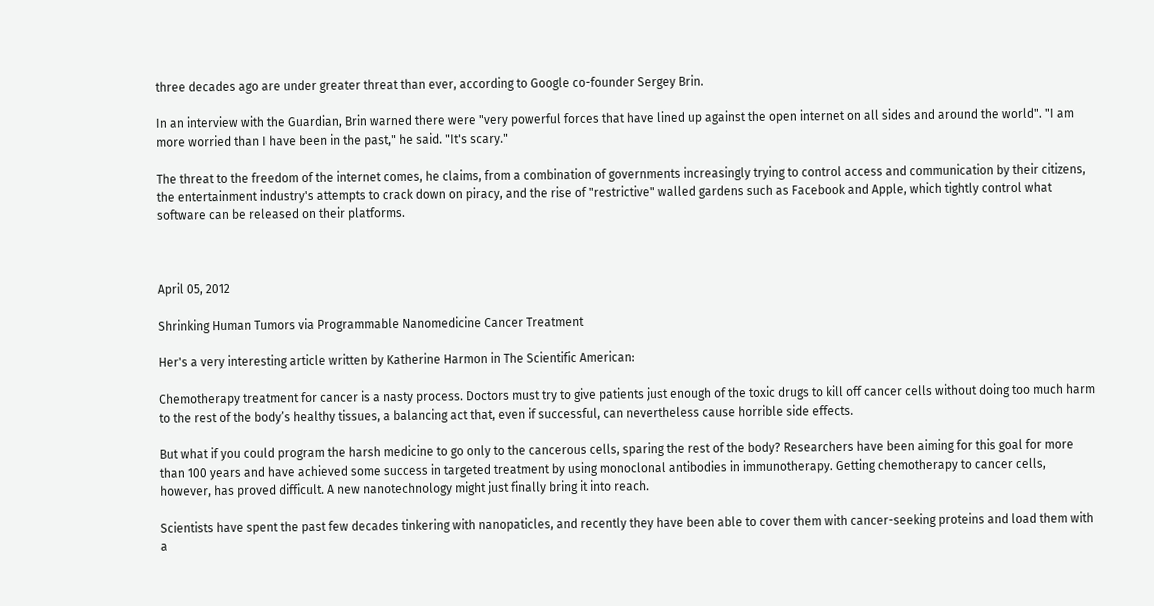three decades ago are under greater threat than ever, according to Google co-founder Sergey Brin.

In an interview with the Guardian, Brin warned there were "very powerful forces that have lined up against the open internet on all sides and around the world". "I am more worried than I have been in the past," he said. "It's scary."

The threat to the freedom of the internet comes, he claims, from a combination of governments increasingly trying to control access and communication by their citizens, the entertainment industry's attempts to crack down on piracy, and the rise of "restrictive" walled gardens such as Facebook and Apple, which tightly control what software can be released on their platforms.



April 05, 2012

Shrinking Human Tumors via Programmable Nanomedicine Cancer Treatment

Her's a very interesting article written by Katherine Harmon in The Scientific American:

Chemotherapy treatment for cancer is a nasty process. Doctors must try to give patients just enough of the toxic drugs to kill off cancer cells without doing too much harm to the rest of the body’s healthy tissues, a balancing act that, even if successful, can nevertheless cause horrible side effects.

But what if you could program the harsh medicine to go only to the cancerous cells, sparing the rest of the body? Researchers have been aiming for this goal for more than 100 years and have achieved some success in targeted treatment by using monoclonal antibodies in immunotherapy. Getting chemotherapy to cancer cells, however, has proved difficult. A new nanotechnology might just finally bring it into reach.

Scientists have spent the past few decades tinkering with nanopaticles, and recently they have been able to cover them with cancer-seeking proteins and load them with a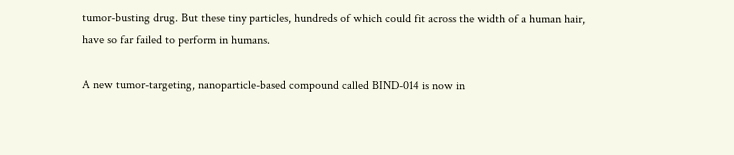tumor-busting drug. But these tiny particles, hundreds of which could fit across the width of a human hair, have so far failed to perform in humans.

A new tumor-targeting, nanoparticle-based compound called BIND-014 is now in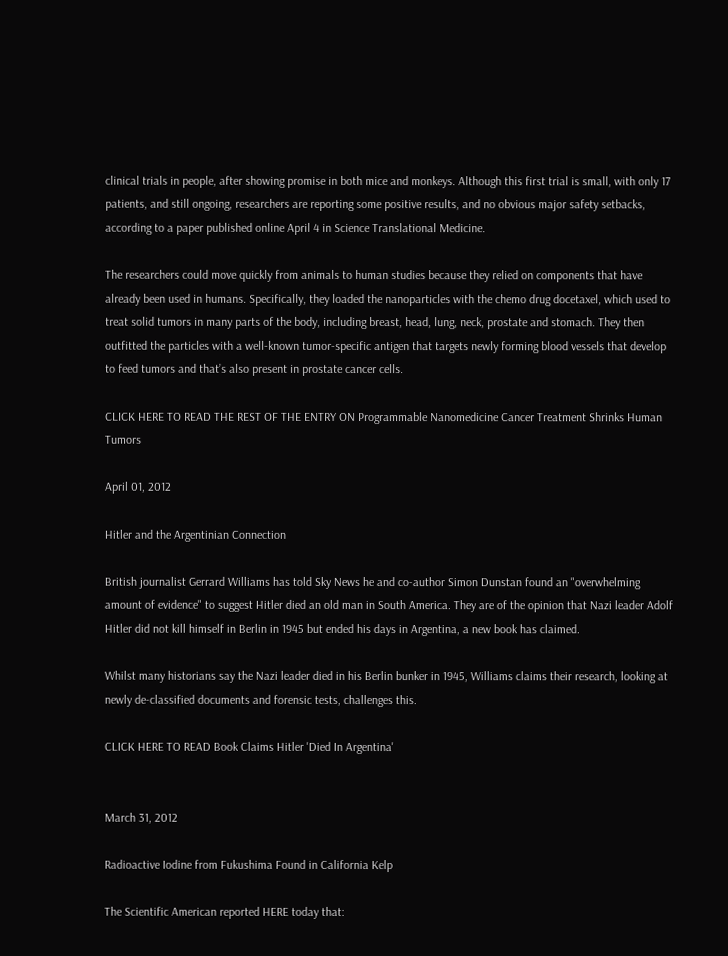clinical trials in people, after showing promise in both mice and monkeys. Although this first trial is small, with only 17 patients, and still ongoing, researchers are reporting some positive results, and no obvious major safety setbacks, according to a paper published online April 4 in Science Translational Medicine.

The researchers could move quickly from animals to human studies because they relied on components that have already been used in humans. Specifically, they loaded the nanoparticles with the chemo drug docetaxel, which used to treat solid tumors in many parts of the body, including breast, head, lung, neck, prostate and stomach. They then outfitted the particles with a well-known tumor-specific antigen that targets newly forming blood vessels that develop to feed tumors and that’s also present in prostate cancer cells.

CLICK HERE TO READ THE REST OF THE ENTRY ON Programmable Nanomedicine Cancer Treatment Shrinks Human Tumors

April 01, 2012

Hitler and the Argentinian Connection

British journalist Gerrard Williams has told Sky News he and co-author Simon Dunstan found an "overwhelming amount of evidence" to suggest Hitler died an old man in South America. They are of the opinion that Nazi leader Adolf Hitler did not kill himself in Berlin in 1945 but ended his days in Argentina, a new book has claimed.

Whilst many historians say the Nazi leader died in his Berlin bunker in 1945, Williams claims their research, looking at newly de-classified documents and forensic tests, challenges this.

CLICK HERE TO READ Book Claims Hitler 'Died In Argentina'


March 31, 2012

Radioactive Iodine from Fukushima Found in California Kelp

The Scientific American reported HERE today that: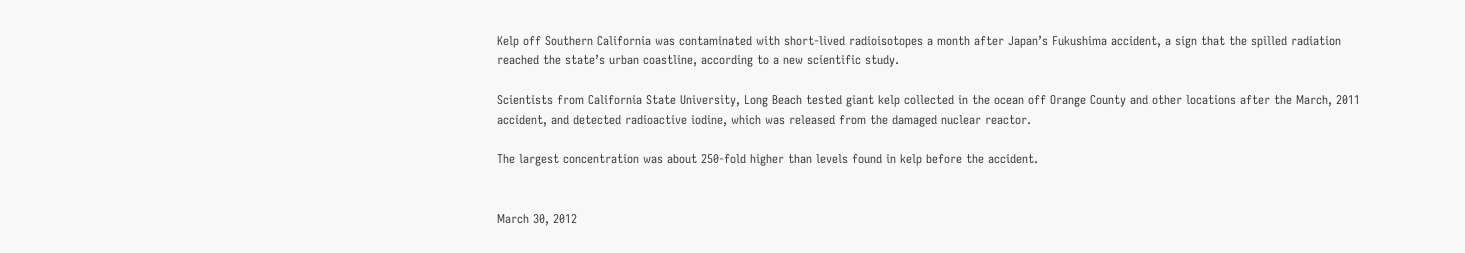Kelp off Southern California was contaminated with short-lived radioisotopes a month after Japan’s Fukushima accident, a sign that the spilled radiation reached the state’s urban coastline, according to a new scientific study.

Scientists from California State University, Long Beach tested giant kelp collected in the ocean off Orange County and other locations after the March, 2011 accident, and detected radioactive iodine, which was released from the damaged nuclear reactor.

The largest concentration was about 250-fold higher than levels found in kelp before the accident.


March 30, 2012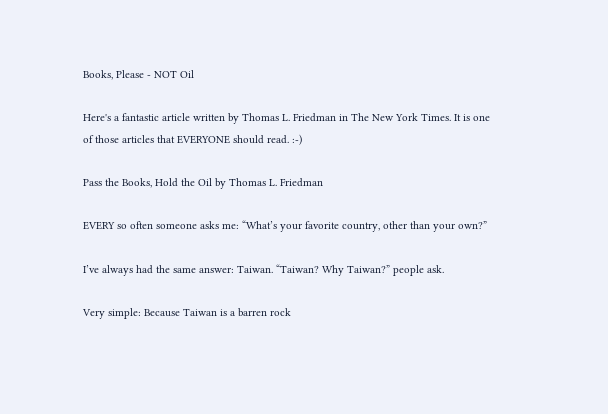Books, Please - NOT Oil

Here's a fantastic article written by Thomas L. Friedman in The New York Times. It is one of those articles that EVERYONE should read. :-)

Pass the Books, Hold the Oil by Thomas L. Friedman

EVERY so often someone asks me: “What’s your favorite country, other than your own?”

I’ve always had the same answer: Taiwan. “Taiwan? Why Taiwan?” people ask.

Very simple: Because Taiwan is a barren rock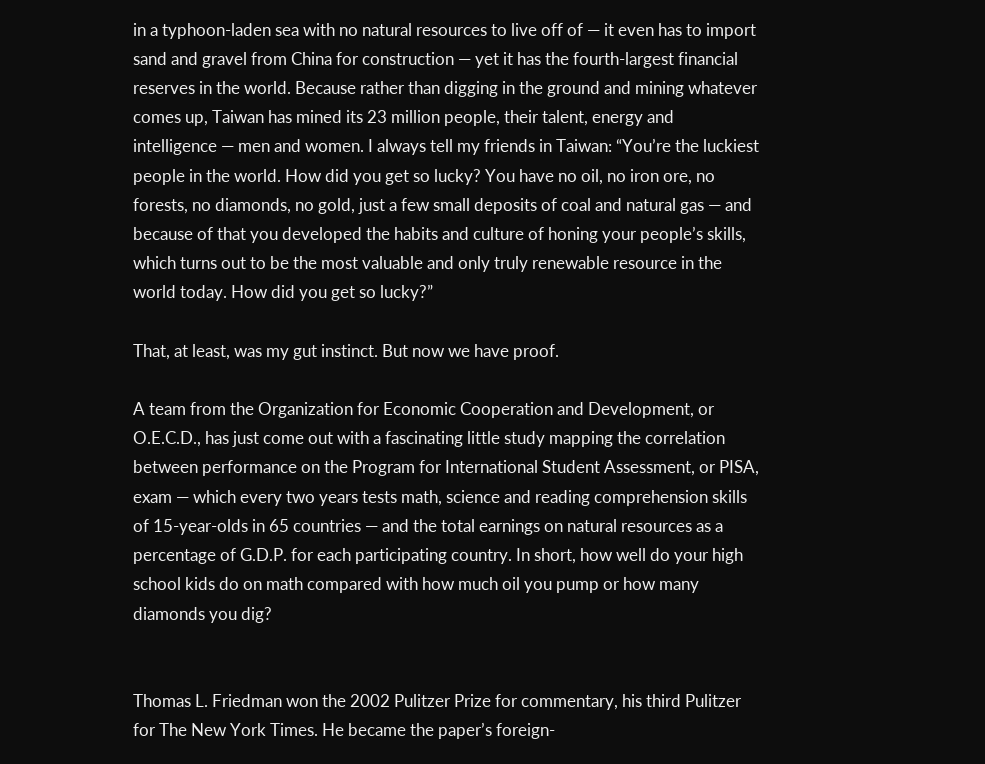in a typhoon-laden sea with no natural resources to live off of — it even has to import sand and gravel from China for construction — yet it has the fourth-largest financial reserves in the world. Because rather than digging in the ground and mining whatever comes up, Taiwan has mined its 23 million people, their talent, energy and intelligence — men and women. I always tell my friends in Taiwan: “You’re the luckiest people in the world. How did you get so lucky? You have no oil, no iron ore, no forests, no diamonds, no gold, just a few small deposits of coal and natural gas — and because of that you developed the habits and culture of honing your people’s skills, which turns out to be the most valuable and only truly renewable resource in the world today. How did you get so lucky?”

That, at least, was my gut instinct. But now we have proof.

A team from the Organization for Economic Cooperation and Development, or O.E.C.D., has just come out with a fascinating little study mapping the correlation between performance on the Program for International Student Assessment, or PISA, exam — which every two years tests math, science and reading comprehension skills of 15-year-olds in 65 countries — and the total earnings on natural resources as a percentage of G.D.P. for each participating country. In short, how well do your high school kids do on math compared with how much oil you pump or how many diamonds you dig?


Thomas L. Friedman won the 2002 Pulitzer Prize for commentary, his third Pulitzer for The New York Times. He became the paper’s foreign-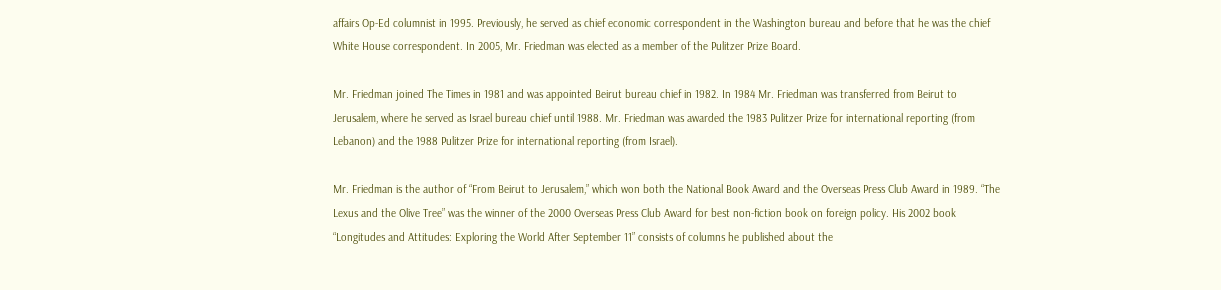affairs Op-Ed columnist in 1995. Previously, he served as chief economic correspondent in the Washington bureau and before that he was the chief White House correspondent. In 2005, Mr. Friedman was elected as a member of the Pulitzer Prize Board.

Mr. Friedman joined The Times in 1981 and was appointed Beirut bureau chief in 1982. In 1984 Mr. Friedman was transferred from Beirut to Jerusalem, where he served as Israel bureau chief until 1988. Mr. Friedman was awarded the 1983 Pulitzer Prize for international reporting (from Lebanon) and the 1988 Pulitzer Prize for international reporting (from Israel).

Mr. Friedman is the author of “From Beirut to Jerusalem,” which won both the National Book Award and the Overseas Press Club Award in 1989. “The Lexus and the Olive Tree” was the winner of the 2000 Overseas Press Club Award for best non-fiction book on foreign policy. His 2002 book “Longitudes and Attitudes: Exploring the World After September 11” consists of columns he published about the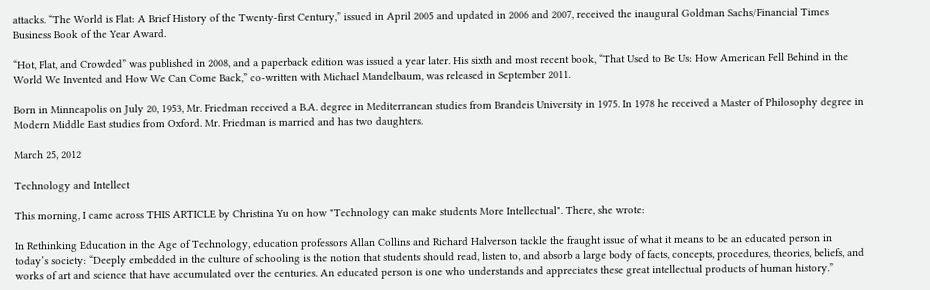attacks. “The World is Flat: A Brief History of the Twenty-first Century,” issued in April 2005 and updated in 2006 and 2007, received the inaugural Goldman Sachs/Financial Times Business Book of the Year Award.

“Hot, Flat, and Crowded” was published in 2008, and a paperback edition was issued a year later. His sixth and most recent book, “That Used to Be Us: How American Fell Behind in the World We Invented and How We Can Come Back,” co-written with Michael Mandelbaum, was released in September 2011.

Born in Minneapolis on July 20, 1953, Mr. Friedman received a B.A. degree in Mediterranean studies from Brandeis University in 1975. In 1978 he received a Master of Philosophy degree in Modern Middle East studies from Oxford. Mr. Friedman is married and has two daughters.

March 25, 2012

Technology and Intellect

This morning, I came across THIS ARTICLE by Christina Yu on how "Technology can make students More Intellectual". There, she wrote:

In Rethinking Education in the Age of Technology, education professors Allan Collins and Richard Halverson tackle the fraught issue of what it means to be an educated person in today’s society: “Deeply embedded in the culture of schooling is the notion that students should read, listen to, and absorb a large body of facts, concepts, procedures, theories, beliefs, and works of art and science that have accumulated over the centuries. An educated person is one who understands and appreciates these great intellectual products of human history.”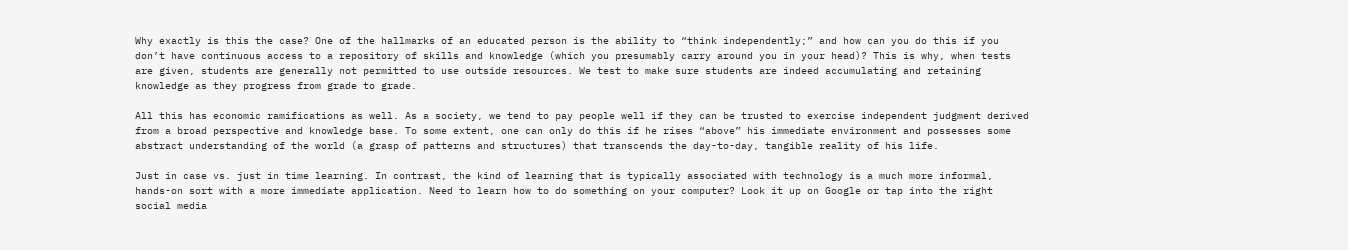Why exactly is this the case? One of the hallmarks of an educated person is the ability to “think independently;” and how can you do this if you don’t have continuous access to a repository of skills and knowledge (which you presumably carry around you in your head)? This is why, when tests are given, students are generally not permitted to use outside resources. We test to make sure students are indeed accumulating and retaining knowledge as they progress from grade to grade.

All this has economic ramifications as well. As a society, we tend to pay people well if they can be trusted to exercise independent judgment derived from a broad perspective and knowledge base. To some extent, one can only do this if he rises “above” his immediate environment and possesses some abstract understanding of the world (a grasp of patterns and structures) that transcends the day-to-day, tangible reality of his life.

Just in case vs. just in time learning. In contrast, the kind of learning that is typically associated with technology is a much more informal, hands-on sort with a more immediate application. Need to learn how to do something on your computer? Look it up on Google or tap into the right social media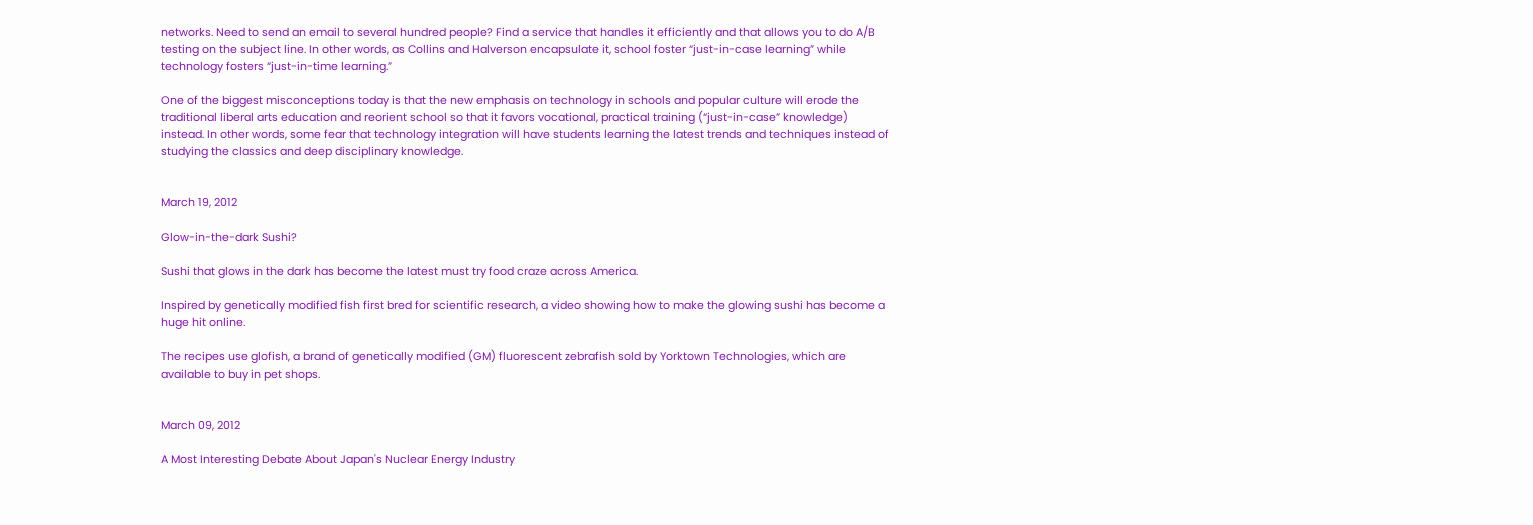networks. Need to send an email to several hundred people? Find a service that handles it efficiently and that allows you to do A/B testing on the subject line. In other words, as Collins and Halverson encapsulate it, school foster “just-in-case learning” while technology fosters “just-in-time learning.”

One of the biggest misconceptions today is that the new emphasis on technology in schools and popular culture will erode the traditional liberal arts education and reorient school so that it favors vocational, practical training (“just-in-case” knowledge) instead. In other words, some fear that technology integration will have students learning the latest trends and techniques instead of studying the classics and deep disciplinary knowledge.


March 19, 2012

Glow-in-the-dark Sushi?

Sushi that glows in the dark has become the latest must try food craze across America.

Inspired by genetically modified fish first bred for scientific research, a video showing how to make the glowing sushi has become a huge hit online.

The recipes use glofish, a brand of genetically modified (GM) fluorescent zebrafish sold by Yorktown Technologies, which are available to buy in pet shops.


March 09, 2012

A Most Interesting Debate About Japan's Nuclear Energy Industry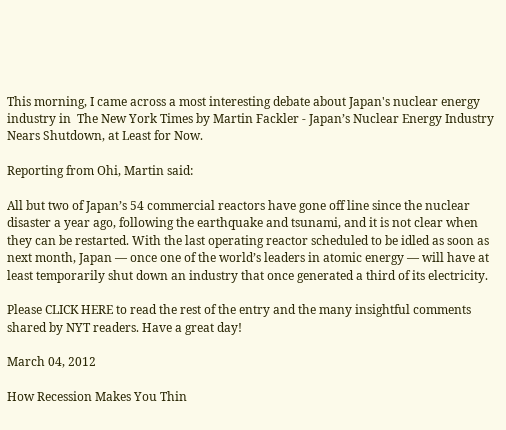This morning, I came across a most interesting debate about Japan's nuclear energy industry in  The New York Times by Martin Fackler - Japan’s Nuclear Energy Industry Nears Shutdown, at Least for Now.

Reporting from Ohi, Martin said:

All but two of Japan’s 54 commercial reactors have gone off line since the nuclear disaster a year ago, following the earthquake and tsunami, and it is not clear when they can be restarted. With the last operating reactor scheduled to be idled as soon as next month, Japan — once one of the world’s leaders in atomic energy — will have at least temporarily shut down an industry that once generated a third of its electricity.

Please CLICK HERE to read the rest of the entry and the many insightful comments shared by NYT readers. Have a great day!

March 04, 2012

How Recession Makes You Thin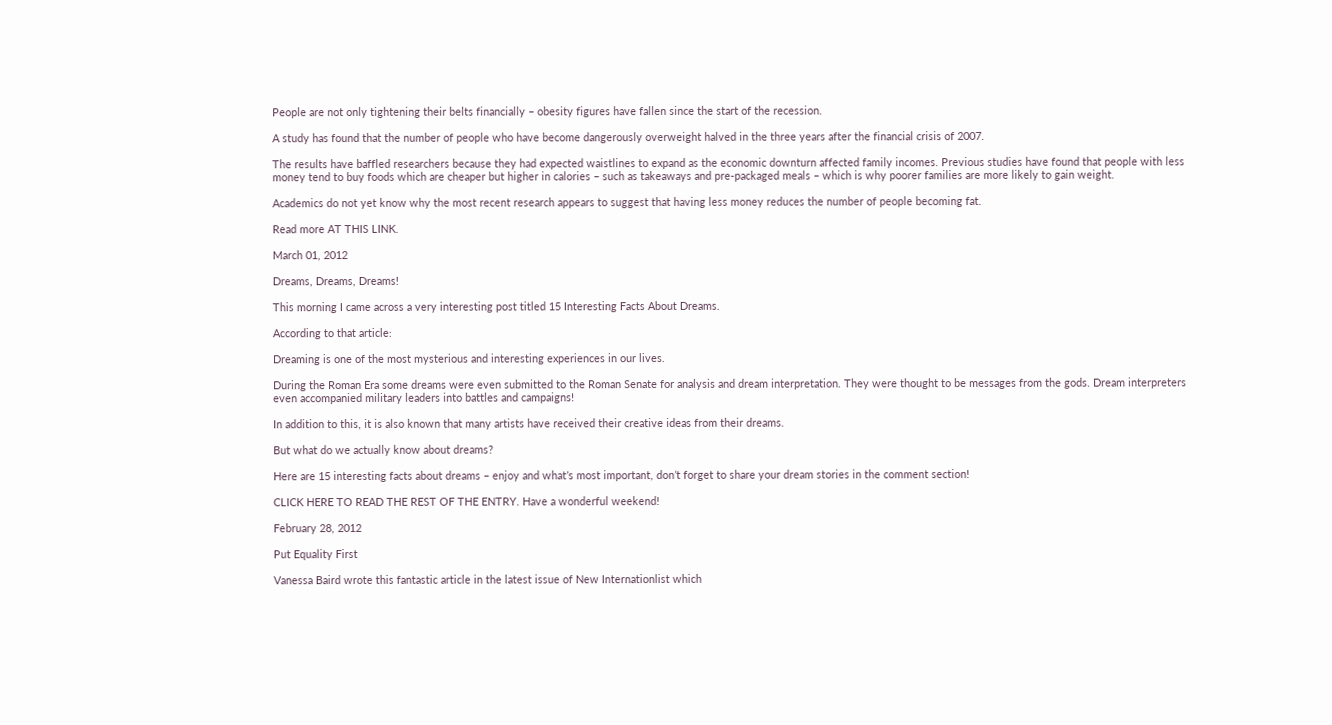People are not only tightening their belts financially – obesity figures have fallen since the start of the recession.

A study has found that the number of people who have become dangerously overweight halved in the three years after the financial crisis of 2007.

The results have baffled researchers because they had expected waistlines to expand as the economic downturn affected family incomes. Previous studies have found that people with less money tend to buy foods which are cheaper but higher in calories – such as takeaways and pre-packaged meals – which is why poorer families are more likely to gain weight.

Academics do not yet know why the most recent research appears to suggest that having less money reduces the number of people becoming fat.

Read more AT THIS LINK.

March 01, 2012

Dreams, Dreams, Dreams!

This morning I came across a very interesting post titled 15 Interesting Facts About Dreams.

According to that article:

Dreaming is one of the most mysterious and interesting experiences in our lives.

During the Roman Era some dreams were even submitted to the Roman Senate for analysis and dream interpretation. They were thought to be messages from the gods. Dream interpreters even accompanied military leaders into battles and campaigns!

In addition to this, it is also known that many artists have received their creative ideas from their dreams.

But what do we actually know about dreams?

Here are 15 interesting facts about dreams – enjoy and what’s most important, don’t forget to share your dream stories in the comment section!

CLICK HERE TO READ THE REST OF THE ENTRY. Have a wonderful weekend!

February 28, 2012

Put Equality First

Vanessa Baird wrote this fantastic article in the latest issue of New Internationlist which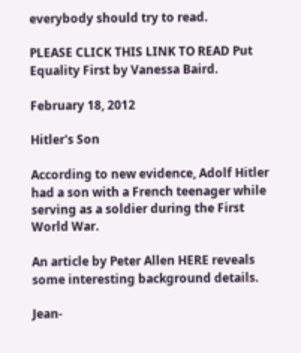everybody should try to read.

PLEASE CLICK THIS LINK TO READ Put Equality First by Vanessa Baird.

February 18, 2012

Hitler's Son

According to new evidence, Adolf Hitler had a son with a French teenager while serving as a soldier during the First World War.

An article by Peter Allen HERE reveals some interesting background details.

Jean-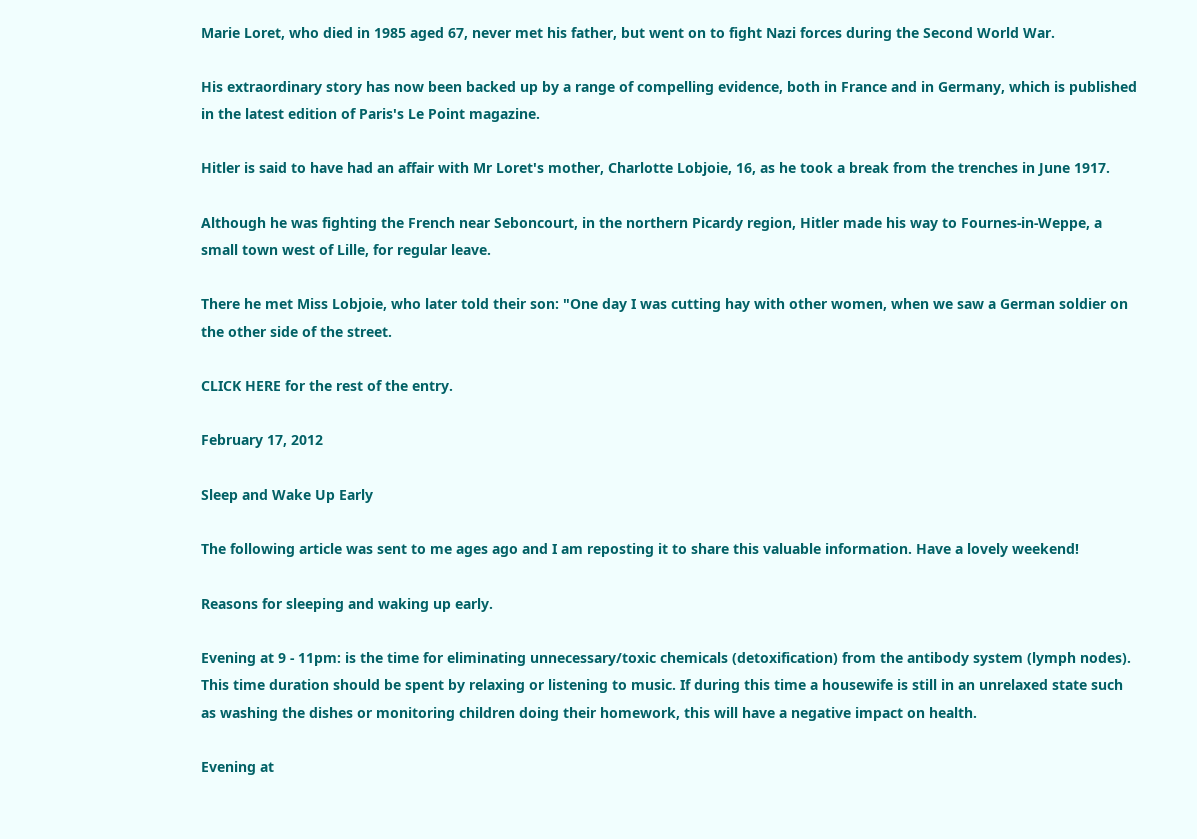Marie Loret, who died in 1985 aged 67, never met his father, but went on to fight Nazi forces during the Second World War.

His extraordinary story has now been backed up by a range of compelling evidence, both in France and in Germany, which is published in the latest edition of Paris's Le Point magazine.

Hitler is said to have had an affair with Mr Loret's mother, Charlotte Lobjoie, 16, as he took a break from the trenches in June 1917.

Although he was fighting the French near Seboncourt, in the northern Picardy region, Hitler made his way to Fournes-in-Weppe, a small town west of Lille, for regular leave.

There he met Miss Lobjoie, who later told their son: "One day I was cutting hay with other women, when we saw a German soldier on the other side of the street.

CLICK HERE for the rest of the entry.

February 17, 2012

Sleep and Wake Up Early

The following article was sent to me ages ago and I am reposting it to share this valuable information. Have a lovely weekend!

Reasons for sleeping and waking up early.

Evening at 9 - 11pm: is the time for eliminating unnecessary/toxic chemicals (detoxification) from the antibody system (lymph nodes). This time duration should be spent by relaxing or listening to music. If during this time a housewife is still in an unrelaxed state such as washing the dishes or monitoring children doing their homework, this will have a negative impact on health.

Evening at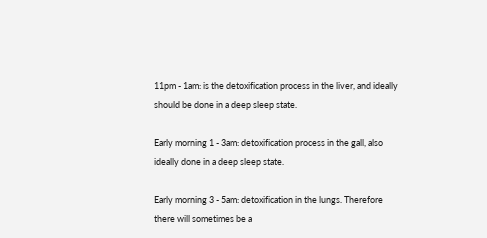11pm - 1am: is the detoxification process in the liver, and ideally should be done in a deep sleep state.

Early morning 1 - 3am: detoxification process in the gall, also ideally done in a deep sleep state.

Early morning 3 - 5am: detoxification in the lungs. Therefore there will sometimes be a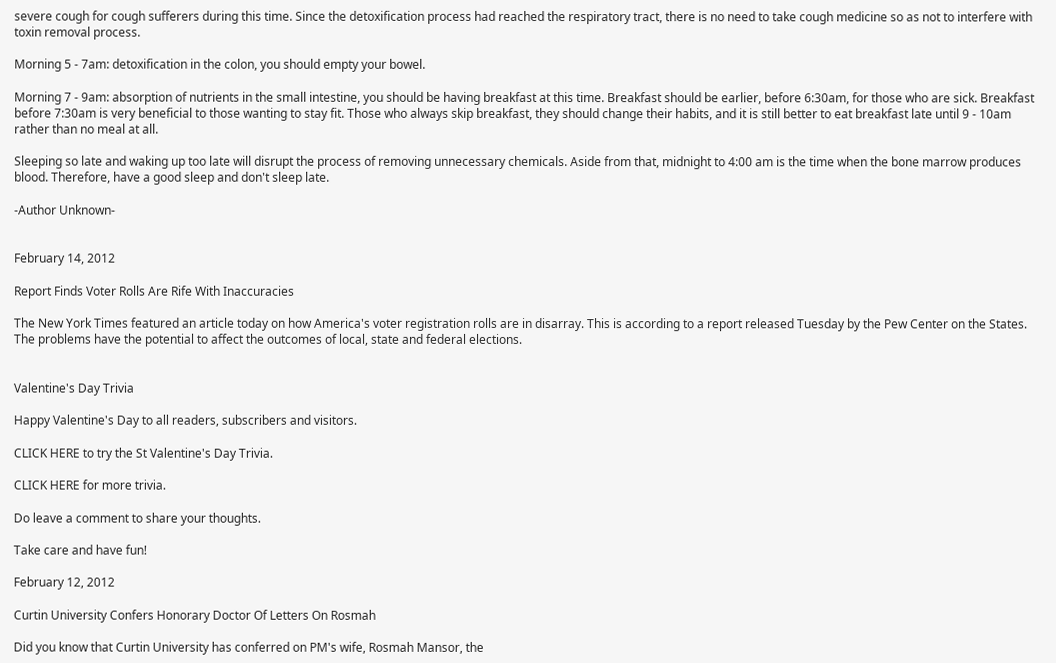severe cough for cough sufferers during this time. Since the detoxification process had reached the respiratory tract, there is no need to take cough medicine so as not to interfere with toxin removal process.

Morning 5 - 7am: detoxification in the colon, you should empty your bowel.

Morning 7 - 9am: absorption of nutrients in the small intestine, you should be having breakfast at this time. Breakfast should be earlier, before 6:30am, for those who are sick. Breakfast before 7:30am is very beneficial to those wanting to stay fit. Those who always skip breakfast, they should change their habits, and it is still better to eat breakfast late until 9 - 10am rather than no meal at all.

Sleeping so late and waking up too late will disrupt the process of removing unnecessary chemicals. Aside from that, midnight to 4:00 am is the time when the bone marrow produces blood. Therefore, have a good sleep and don't sleep late.

-Author Unknown-


February 14, 2012

Report Finds Voter Rolls Are Rife With Inaccuracies

The New York Times featured an article today on how America's voter registration rolls are in disarray. This is according to a report released Tuesday by the Pew Center on the States. The problems have the potential to affect the outcomes of local, state and federal elections.


Valentine's Day Trivia

Happy Valentine's Day to all readers, subscribers and visitors.

CLICK HERE to try the St Valentine's Day Trivia.

CLICK HERE for more trivia.

Do leave a comment to share your thoughts.

Take care and have fun!

February 12, 2012

Curtin University Confers Honorary Doctor Of Letters On Rosmah

Did you know that Curtin University has conferred on PM's wife, Rosmah Mansor, the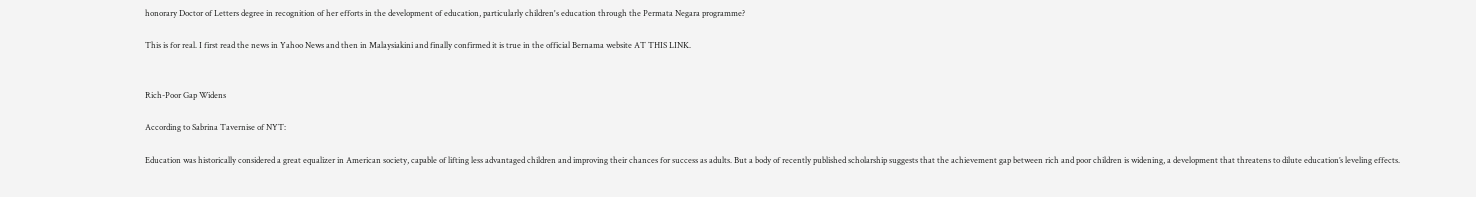honorary Doctor of Letters degree in recognition of her efforts in the development of education, particularly children's education through the Permata Negara programme?

This is for real. I first read the news in Yahoo News and then in Malaysiakini and finally confirmed it is true in the official Bernama website AT THIS LINK.


Rich-Poor Gap Widens

According to Sabrina Tavernise of NYT:

Education was historically considered a great equalizer in American society, capable of lifting less advantaged children and improving their chances for success as adults. But a body of recently published scholarship suggests that the achievement gap between rich and poor children is widening, a development that threatens to dilute education’s leveling effects.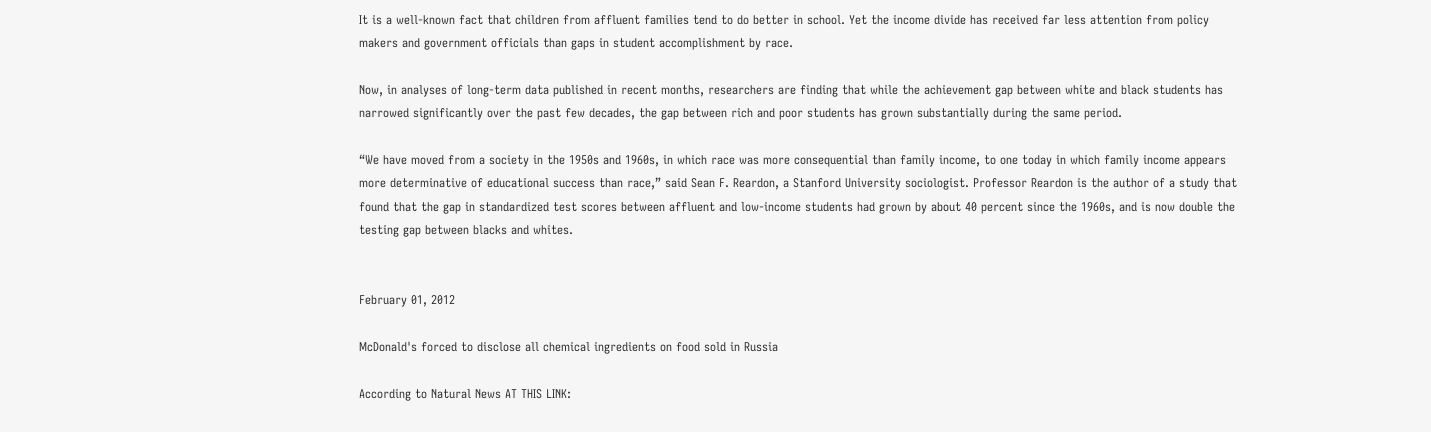It is a well-known fact that children from affluent families tend to do better in school. Yet the income divide has received far less attention from policy makers and government officials than gaps in student accomplishment by race.

Now, in analyses of long-term data published in recent months, researchers are finding that while the achievement gap between white and black students has narrowed significantly over the past few decades, the gap between rich and poor students has grown substantially during the same period.

“We have moved from a society in the 1950s and 1960s, in which race was more consequential than family income, to one today in which family income appears more determinative of educational success than race,” said Sean F. Reardon, a Stanford University sociologist. Professor Reardon is the author of a study that found that the gap in standardized test scores between affluent and low-income students had grown by about 40 percent since the 1960s, and is now double the testing gap between blacks and whites.


February 01, 2012

McDonald's forced to disclose all chemical ingredients on food sold in Russia

According to Natural News AT THIS LINK: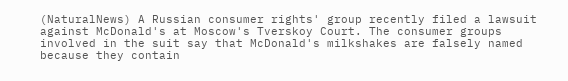(NaturalNews) A Russian consumer rights' group recently filed a lawsuit against McDonald's at Moscow's Tverskoy Court. The consumer groups involved in the suit say that McDonald's milkshakes are falsely named because they contain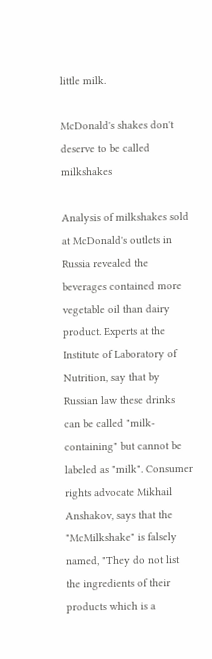little milk.

McDonald's shakes don't deserve to be called milkshakes

Analysis of milkshakes sold at McDonald's outlets in Russia revealed the beverages contained more vegetable oil than dairy product. Experts at the Institute of Laboratory of Nutrition, say that by Russian law these drinks can be called "milk-containing" but cannot be labeled as "milk". Consumer rights advocate Mikhail Anshakov, says that the "McMilkshake" is falsely named, "They do not list the ingredients of their products which is a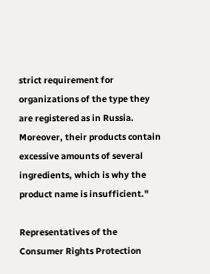strict requirement for organizations of the type they are registered as in Russia. Moreover, their products contain excessive amounts of several ingredients, which is why the product name is insufficient."

Representatives of the Consumer Rights Protection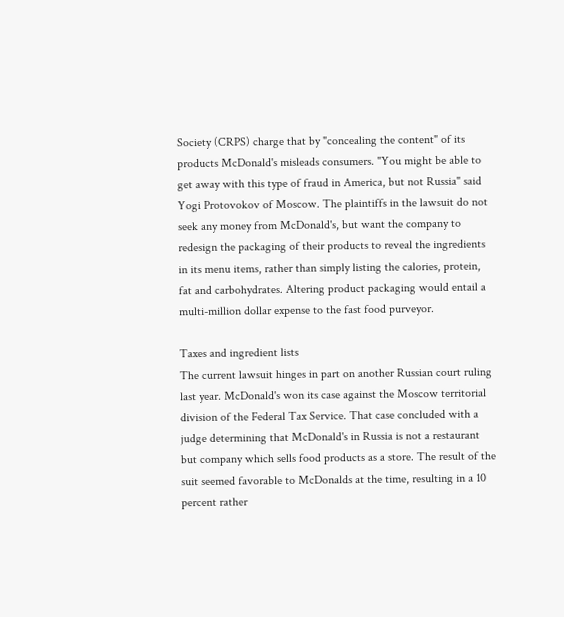Society (CRPS) charge that by "concealing the content" of its products McDonald's misleads consumers. "You might be able to get away with this type of fraud in America, but not Russia" said Yogi Protovokov of Moscow. The plaintiffs in the lawsuit do not seek any money from McDonald's, but want the company to redesign the packaging of their products to reveal the ingredients in its menu items, rather than simply listing the calories, protein, fat and carbohydrates. Altering product packaging would entail a multi-million dollar expense to the fast food purveyor.

Taxes and ingredient lists
The current lawsuit hinges in part on another Russian court ruling last year. McDonald's won its case against the Moscow territorial division of the Federal Tax Service. That case concluded with a judge determining that McDonald's in Russia is not a restaurant but company which sells food products as a store. The result of the suit seemed favorable to McDonalds at the time, resulting in a 10 percent rather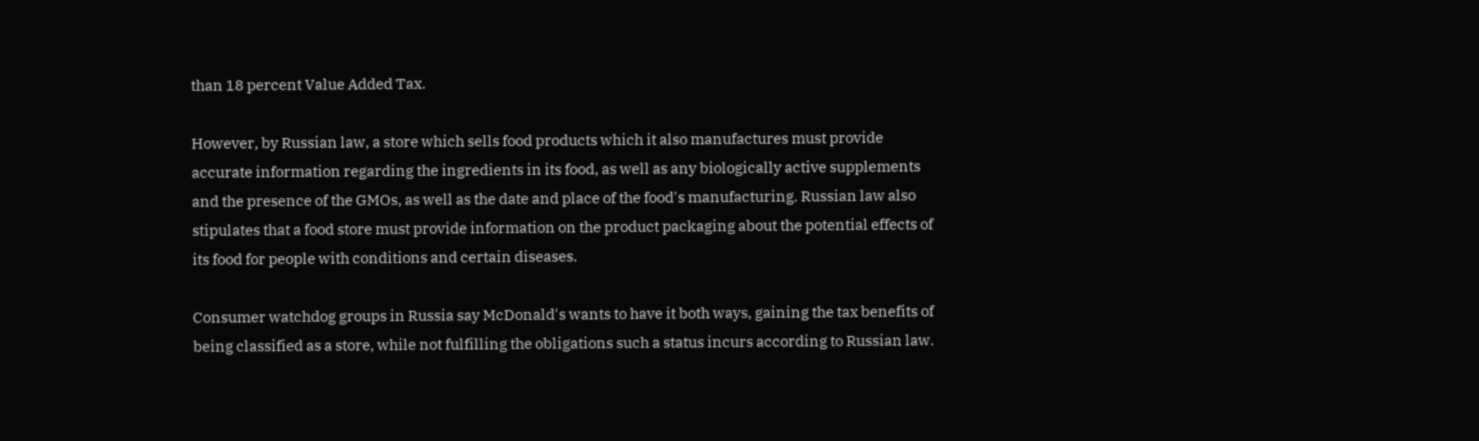than 18 percent Value Added Tax.

However, by Russian law, a store which sells food products which it also manufactures must provide accurate information regarding the ingredients in its food, as well as any biologically active supplements and the presence of the GMOs, as well as the date and place of the food's manufacturing. Russian law also stipulates that a food store must provide information on the product packaging about the potential effects of its food for people with conditions and certain diseases.

Consumer watchdog groups in Russia say McDonald's wants to have it both ways, gaining the tax benefits of being classified as a store, while not fulfilling the obligations such a status incurs according to Russian law.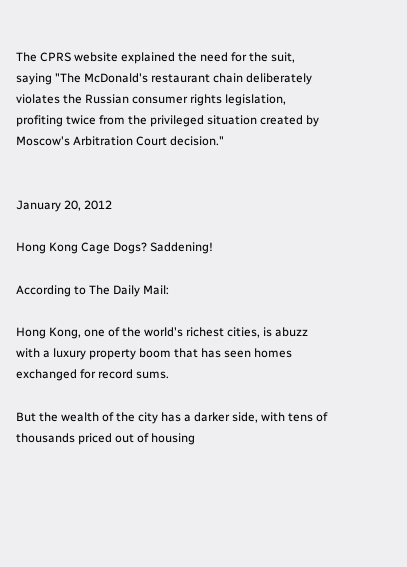The CPRS website explained the need for the suit, saying "The McDonald's restaurant chain deliberately violates the Russian consumer rights legislation, profiting twice from the privileged situation created by Moscow's Arbitration Court decision."


January 20, 2012

Hong Kong Cage Dogs? Saddening!

According to The Daily Mail:

Hong Kong, one of the world's richest cities, is abuzz with a luxury property boom that has seen homes exchanged for record sums.

But the wealth of the city has a darker side, with tens of thousands priced out of housing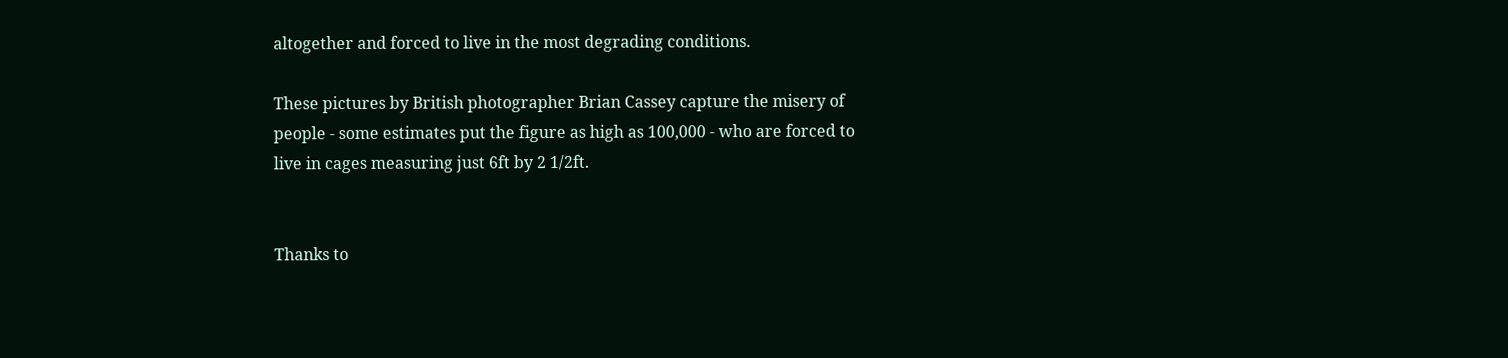altogether and forced to live in the most degrading conditions.

These pictures by British photographer Brian Cassey capture the misery of people - some estimates put the figure as high as 100,000 - who are forced to live in cages measuring just 6ft by 2 1/2ft.


Thanks to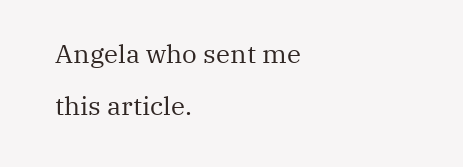Angela who sent me this article.